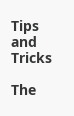Tips and Tricks

The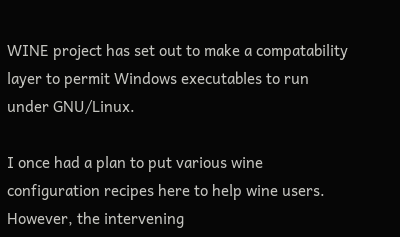WINE project has set out to make a compatability layer to permit Windows executables to run under GNU/Linux.

I once had a plan to put various wine configuration recipes here to help wine users. However, the intervening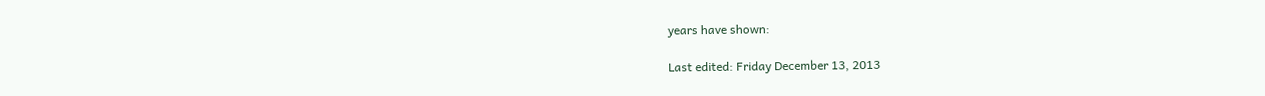years have shown:

Last edited: Friday December 13, 2013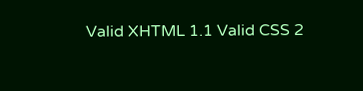Valid XHTML 1.1 Valid CSS 2